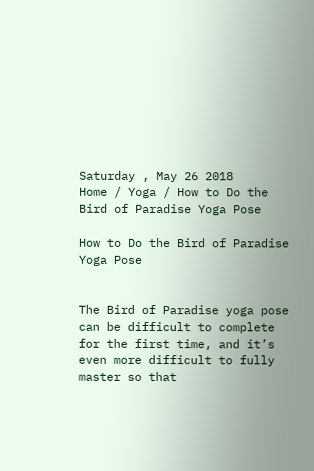Saturday , May 26 2018
Home / Yoga / How to Do the Bird of Paradise Yoga Pose

How to Do the Bird of Paradise Yoga Pose


The Bird of Paradise yoga pose can be difficult to complete for the first time, and it’s even more difficult to fully master so that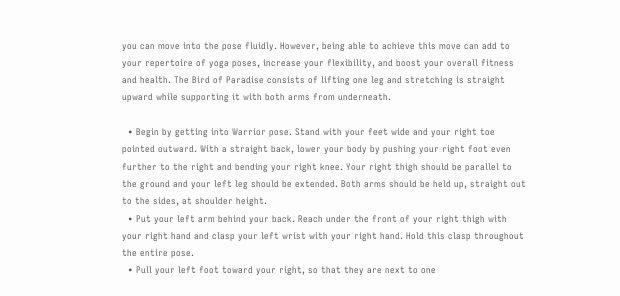you can move into the pose fluidly. However, being able to achieve this move can add to your repertoire of yoga poses, increase your flexibility, and boost your overall fitness and health. The Bird of Paradise consists of lifting one leg and stretching is straight upward while supporting it with both arms from underneath.

  • Begin by getting into Warrior pose. Stand with your feet wide and your right toe pointed outward. With a straight back, lower your body by pushing your right foot even further to the right and bending your right knee. Your right thigh should be parallel to the ground and your left leg should be extended. Both arms should be held up, straight out to the sides, at shoulder height.
  • Put your left arm behind your back. Reach under the front of your right thigh with your right hand and clasp your left wrist with your right hand. Hold this clasp throughout the entire pose.
  • Pull your left foot toward your right, so that they are next to one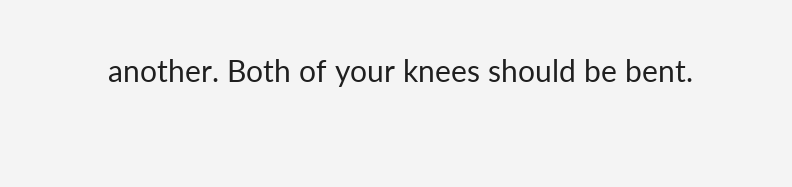another. Both of your knees should be bent.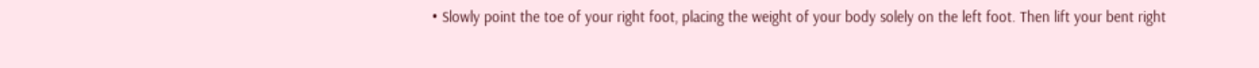• Slowly point the toe of your right foot, placing the weight of your body solely on the left foot. Then lift your bent right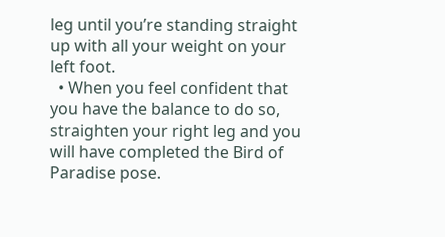leg until you’re standing straight up with all your weight on your left foot.
  • When you feel confident that you have the balance to do so, straighten your right leg and you will have completed the Bird of Paradise pose.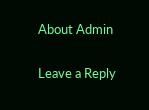About Admin

Leave a Reply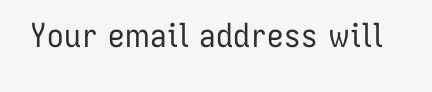Your email address will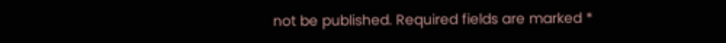not be published. Required fields are marked *